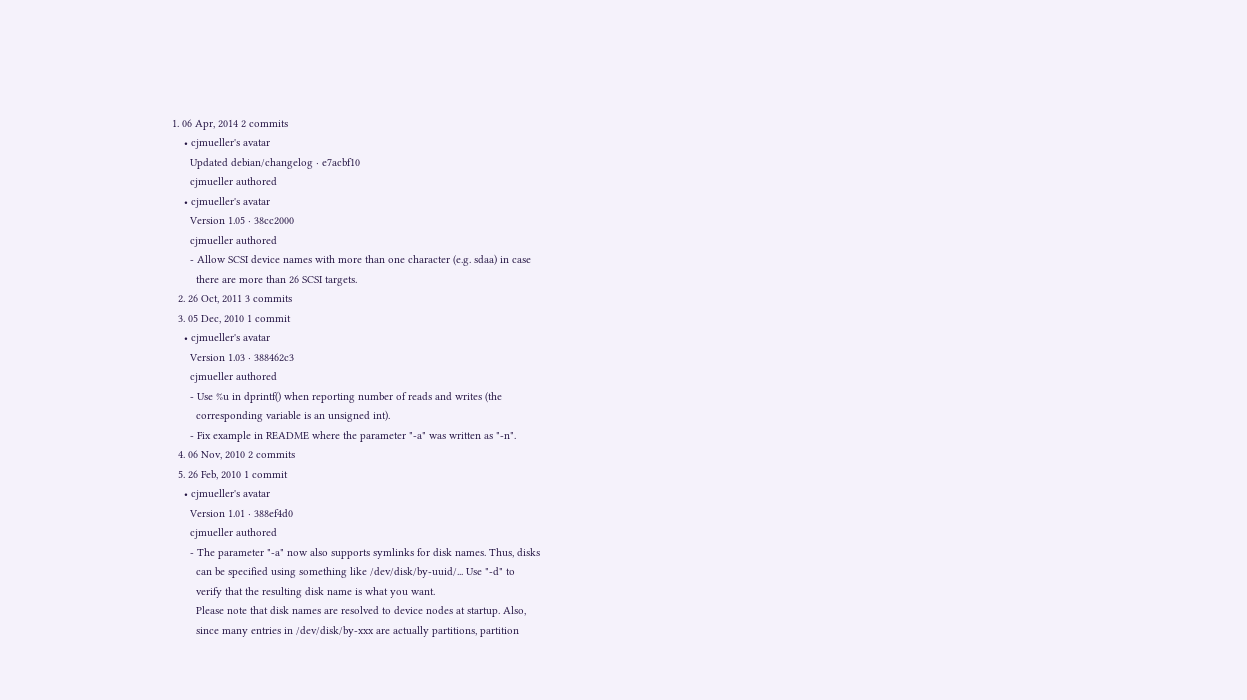1. 06 Apr, 2014 2 commits
    • cjmueller's avatar
      Updated debian/changelog · e7acbf10
      cjmueller authored
    • cjmueller's avatar
      Version 1.05 · 38cc2000
      cjmueller authored
      - Allow SCSI device names with more than one character (e.g. sdaa) in case
        there are more than 26 SCSI targets.
  2. 26 Oct, 2011 3 commits
  3. 05 Dec, 2010 1 commit
    • cjmueller's avatar
      Version 1.03 · 388462c3
      cjmueller authored
      - Use %u in dprintf() when reporting number of reads and writes (the
        corresponding variable is an unsigned int).
      - Fix example in README where the parameter "-a" was written as "-n".
  4. 06 Nov, 2010 2 commits
  5. 26 Feb, 2010 1 commit
    • cjmueller's avatar
      Version 1.01 · 388ef4d0
      cjmueller authored
      - The parameter "-a" now also supports symlinks for disk names. Thus, disks
        can be specified using something like /dev/disk/by-uuid/... Use "-d" to
        verify that the resulting disk name is what you want.
        Please note that disk names are resolved to device nodes at startup. Also,
        since many entries in /dev/disk/by-xxx are actually partitions, partition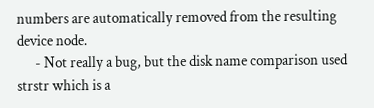numbers are automatically removed from the resulting device node.
      - Not really a bug, but the disk name comparison used strstr which is a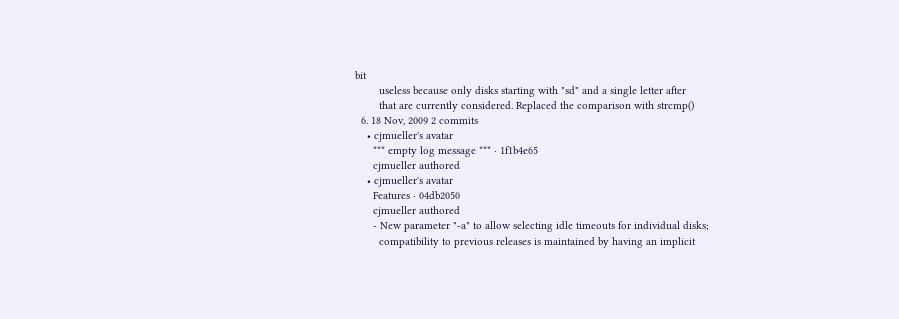bit
        useless because only disks starting with "sd" and a single letter after
        that are currently considered. Replaced the comparison with strcmp()
  6. 18 Nov, 2009 2 commits
    • cjmueller's avatar
      *** empty log message *** · 1f1b4e65
      cjmueller authored
    • cjmueller's avatar
      Features · 04db2050
      cjmueller authored
      - New parameter "-a" to allow selecting idle timeouts for individual disks;
        compatibility to previous releases is maintained by having an implicit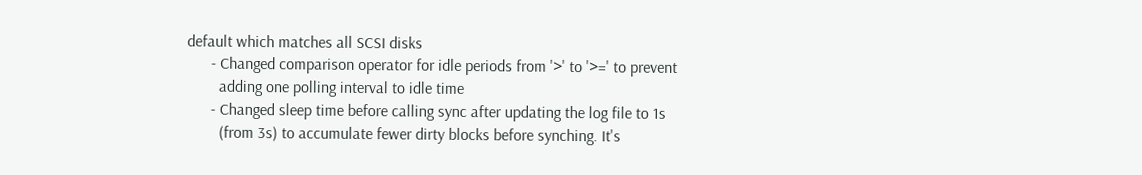default which matches all SCSI disks
      - Changed comparison operator for idle periods from '>' to '>=' to prevent
        adding one polling interval to idle time
      - Changed sleep time before calling sync after updating the log file to 1s
        (from 3s) to accumulate fewer dirty blocks before synching. It's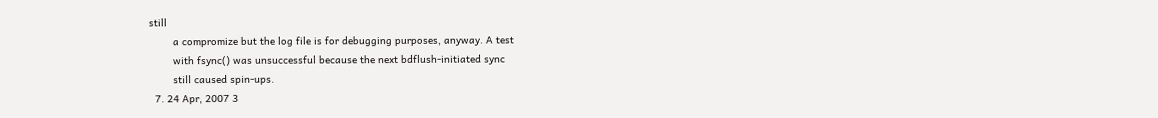still
        a compromize but the log file is for debugging purposes, anyway. A test
        with fsync() was unsuccessful because the next bdflush-initiated sync
        still caused spin-ups.
  7. 24 Apr, 2007 3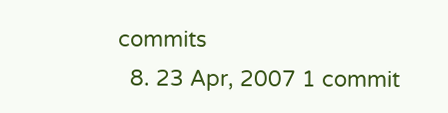commits
  8. 23 Apr, 2007 1 commit